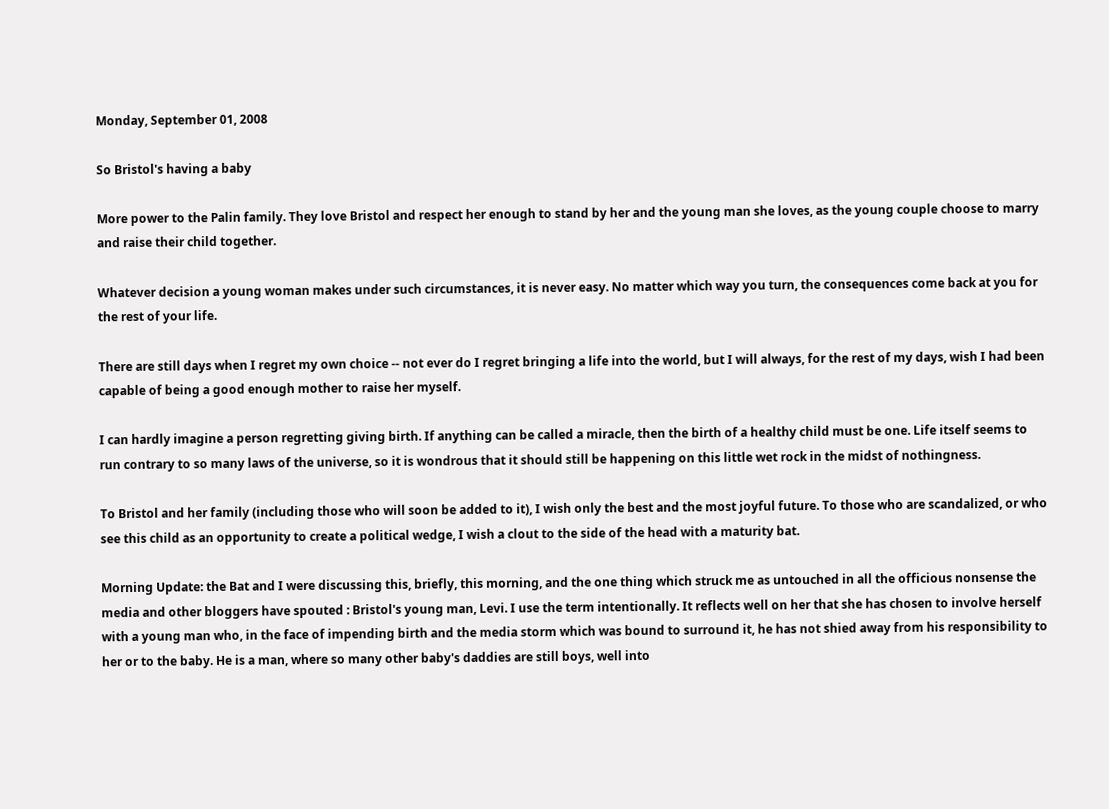Monday, September 01, 2008

So Bristol's having a baby

More power to the Palin family. They love Bristol and respect her enough to stand by her and the young man she loves, as the young couple choose to marry and raise their child together.

Whatever decision a young woman makes under such circumstances, it is never easy. No matter which way you turn, the consequences come back at you for the rest of your life.

There are still days when I regret my own choice -- not ever do I regret bringing a life into the world, but I will always, for the rest of my days, wish I had been capable of being a good enough mother to raise her myself.

I can hardly imagine a person regretting giving birth. If anything can be called a miracle, then the birth of a healthy child must be one. Life itself seems to run contrary to so many laws of the universe, so it is wondrous that it should still be happening on this little wet rock in the midst of nothingness.

To Bristol and her family (including those who will soon be added to it), I wish only the best and the most joyful future. To those who are scandalized, or who see this child as an opportunity to create a political wedge, I wish a clout to the side of the head with a maturity bat.

Morning Update: the Bat and I were discussing this, briefly, this morning, and the one thing which struck me as untouched in all the officious nonsense the media and other bloggers have spouted : Bristol's young man, Levi. I use the term intentionally. It reflects well on her that she has chosen to involve herself with a young man who, in the face of impending birth and the media storm which was bound to surround it, he has not shied away from his responsibility to her or to the baby. He is a man, where so many other baby's daddies are still boys, well into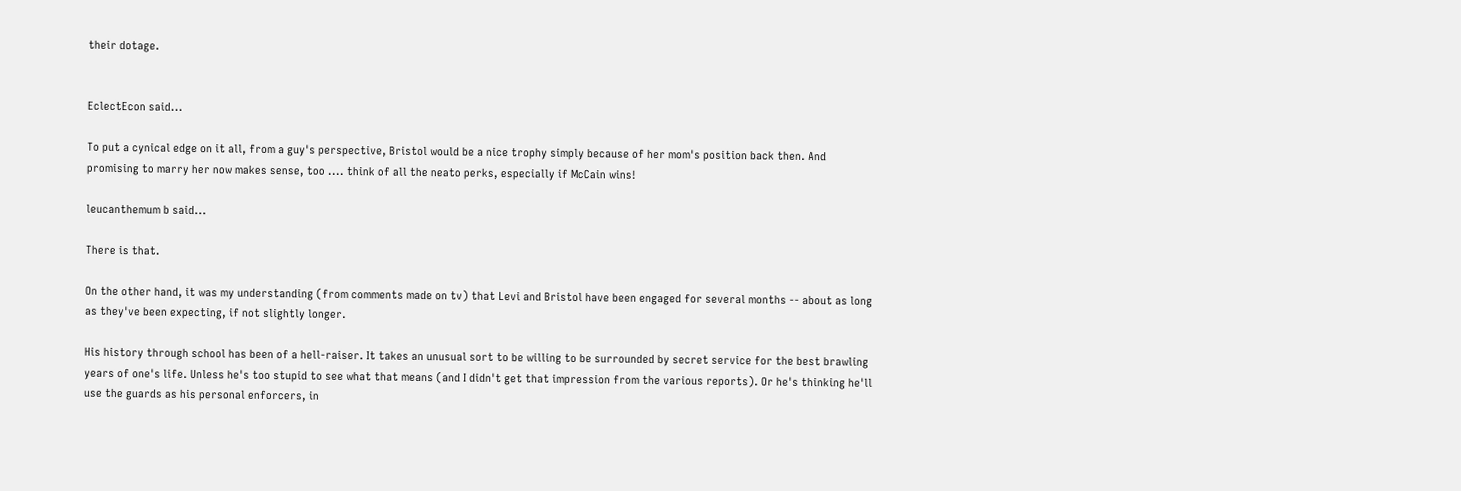their dotage.


EclectEcon said...

To put a cynical edge on it all, from a guy's perspective, Bristol would be a nice trophy simply because of her mom's position back then. And promising to marry her now makes sense, too .... think of all the neato perks, especially if McCain wins!

leucanthemum b said...

There is that.

On the other hand, it was my understanding (from comments made on tv) that Levi and Bristol have been engaged for several months -- about as long as they've been expecting, if not slightly longer.

His history through school has been of a hell-raiser. It takes an unusual sort to be willing to be surrounded by secret service for the best brawling years of one's life. Unless he's too stupid to see what that means (and I didn't get that impression from the various reports). Or he's thinking he'll use the guards as his personal enforcers, in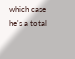which case he's a total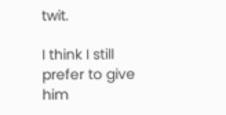twit.

I think I still prefer to give him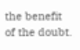the benefit of the doubt.